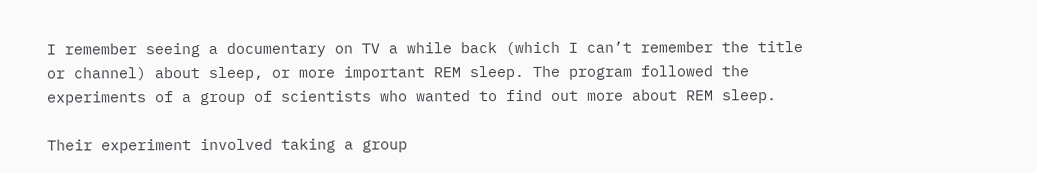I remember seeing a documentary on TV a while back (which I can’t remember the title or channel) about sleep, or more important REM sleep. The program followed the experiments of a group of scientists who wanted to find out more about REM sleep.

Their experiment involved taking a group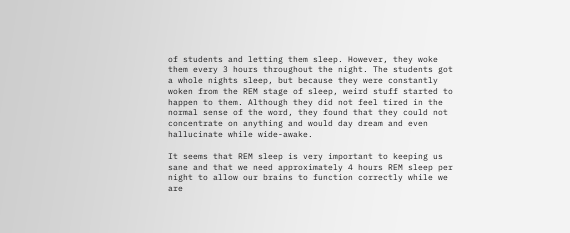of students and letting them sleep. However, they woke them every 3 hours throughout the night. The students got a whole nights sleep, but because they were constantly woken from the REM stage of sleep, weird stuff started to happen to them. Although they did not feel tired in the normal sense of the word, they found that they could not concentrate on anything and would day dream and even hallucinate while wide-awake.

It seems that REM sleep is very important to keeping us sane and that we need approximately 4 hours REM sleep per night to allow our brains to function correctly while we are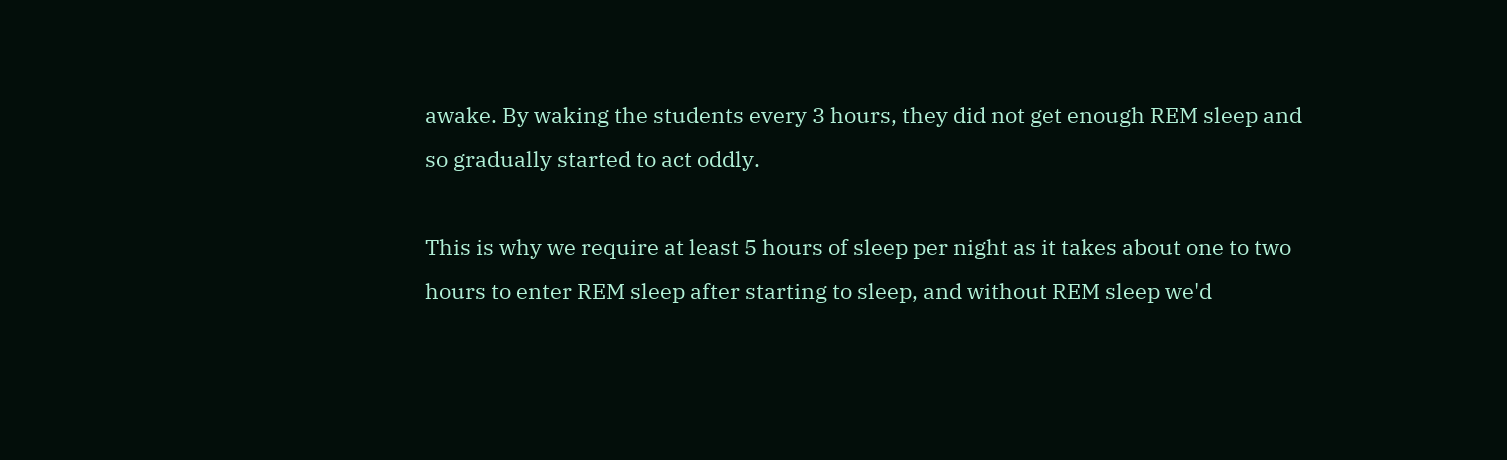awake. By waking the students every 3 hours, they did not get enough REM sleep and so gradually started to act oddly.

This is why we require at least 5 hours of sleep per night as it takes about one to two hours to enter REM sleep after starting to sleep, and without REM sleep we'd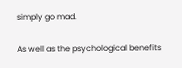simply go mad.

As well as the psychological benefits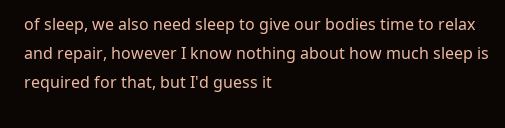of sleep, we also need sleep to give our bodies time to relax and repair, however I know nothing about how much sleep is required for that, but I'd guess it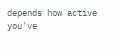depends how active you've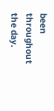been throughout the day.